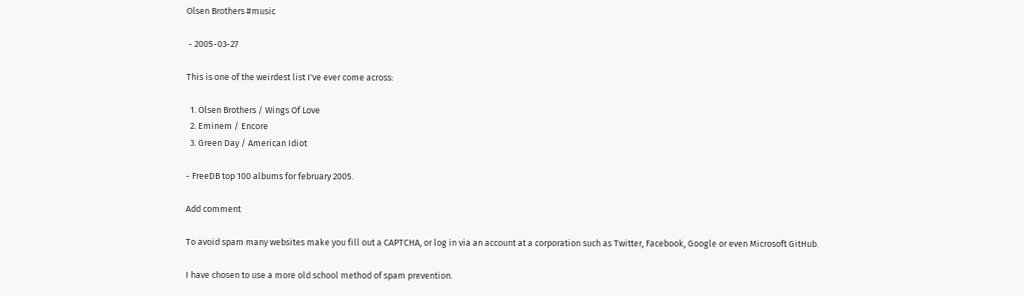Olsen Brothers #music

 - 2005-03-27

This is one of the weirdest list I've ever come across:

  1. Olsen Brothers / Wings Of Love
  2. Eminem / Encore
  3. Green Day / American Idiot

- FreeDB top 100 albums for february 2005.

Add comment

To avoid spam many websites make you fill out a CAPTCHA, or log in via an account at a corporation such as Twitter, Facebook, Google or even Microsoft GitHub.

I have chosen to use a more old school method of spam prevention.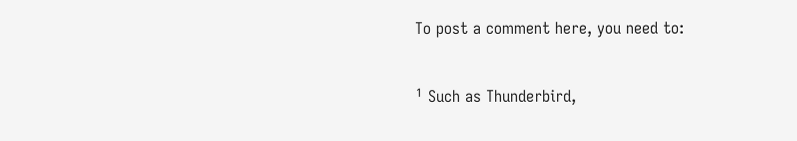To post a comment here, you need to:

¹ Such as Thunderbird,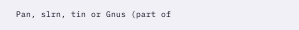Pan, slrn, tin or Gnus (part of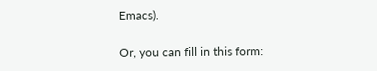Emacs).

Or, you can fill in this form: